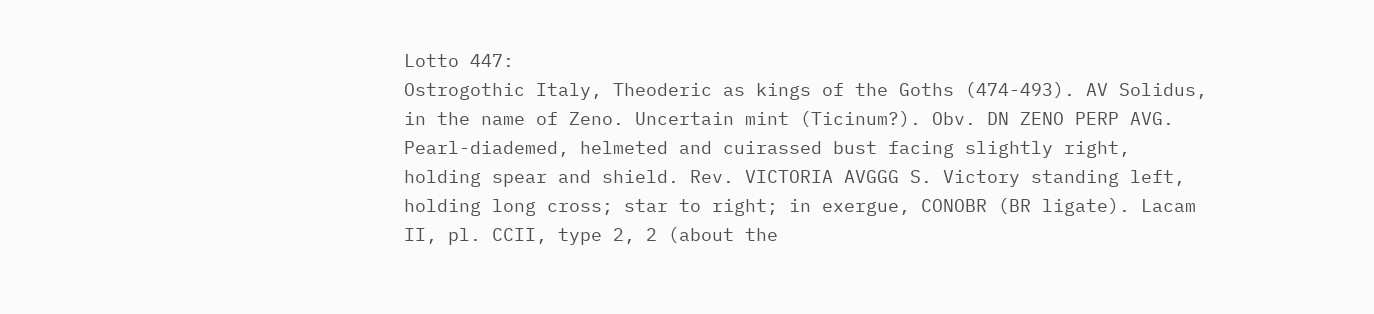Lotto 447:
Ostrogothic Italy, Theoderic as kings of the Goths (474-493). AV Solidus, in the name of Zeno. Uncertain mint (Ticinum?). Obv. DN ZENO PERP AVG. Pearl-diademed, helmeted and cuirassed bust facing slightly right, holding spear and shield. Rev. VICTORIA AVGGG S. Victory standing left, holding long cross; star to right; in exergue, CONOBR (BR ligate). Lacam II, pl. CCII, type 2, 2 (about the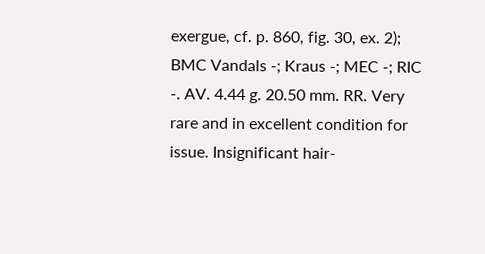exergue, cf. p. 860, fig. 30, ex. 2); BMC Vandals -; Kraus -; MEC -; RIC -. AV. 4.44 g. 20.50 mm. RR. Very rare and in excellent condition for issue. Insignificant hair-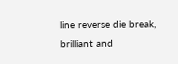line reverse die break, brilliant and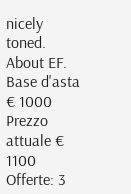nicely toned. About EF.
Base d'asta € 1000
Prezzo attuale € 1100
Offerte: 3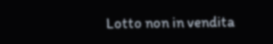Lotto non in vendita